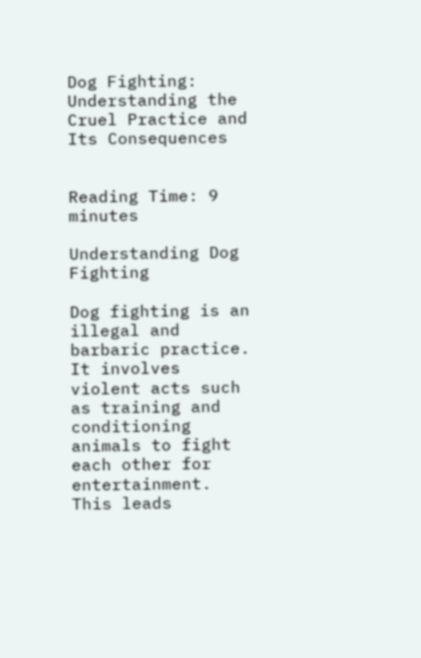Dog Fighting: Understanding the Cruel Practice and Its Consequences


Reading Time: 9 minutes

Understanding Dog Fighting

Dog fighting is an illegal and barbaric practice. It involves violent acts such as training and conditioning animals to fight each other for entertainment. This leads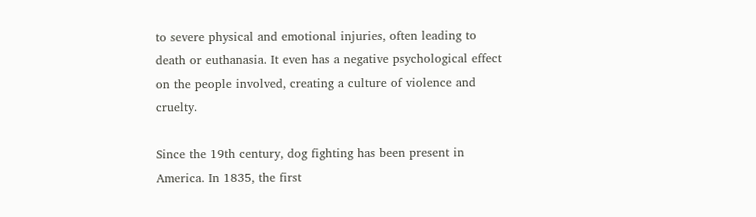to severe physical and emotional injuries, often leading to death or euthanasia. It even has a negative psychological effect on the people involved, creating a culture of violence and cruelty.

Since the 19th century, dog fighting has been present in America. In 1835, the first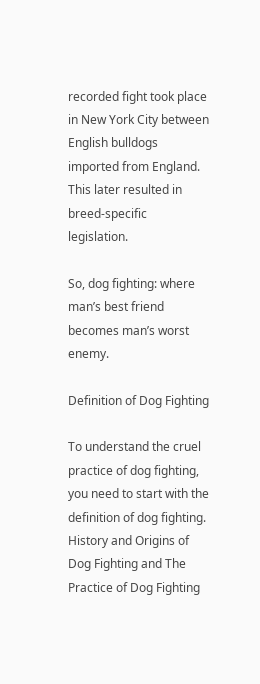recorded fight took place in New York City between English bulldogs imported from England. This later resulted in breed-specific legislation.

So, dog fighting: where man’s best friend becomes man’s worst enemy.

Definition of Dog Fighting

To understand the cruel practice of dog fighting, you need to start with the definition of dog fighting. History and Origins of Dog Fighting and The Practice of Dog Fighting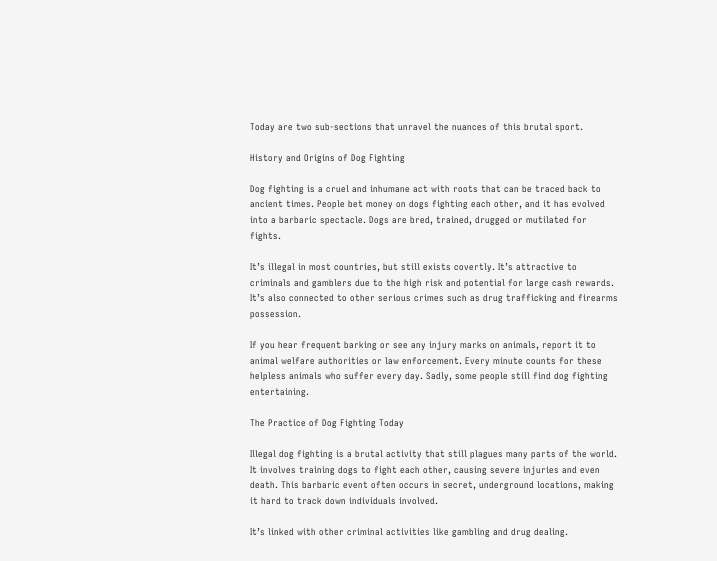Today are two sub-sections that unravel the nuances of this brutal sport.

History and Origins of Dog Fighting

Dog fighting is a cruel and inhumane act with roots that can be traced back to ancient times. People bet money on dogs fighting each other, and it has evolved into a barbaric spectacle. Dogs are bred, trained, drugged or mutilated for fights.

It’s illegal in most countries, but still exists covertly. It’s attractive to criminals and gamblers due to the high risk and potential for large cash rewards. It’s also connected to other serious crimes such as drug trafficking and firearms possession.

If you hear frequent barking or see any injury marks on animals, report it to animal welfare authorities or law enforcement. Every minute counts for these helpless animals who suffer every day. Sadly, some people still find dog fighting entertaining.

The Practice of Dog Fighting Today

Illegal dog fighting is a brutal activity that still plagues many parts of the world. It involves training dogs to fight each other, causing severe injuries and even death. This barbaric event often occurs in secret, underground locations, making it hard to track down individuals involved.

It’s linked with other criminal activities like gambling and drug dealing.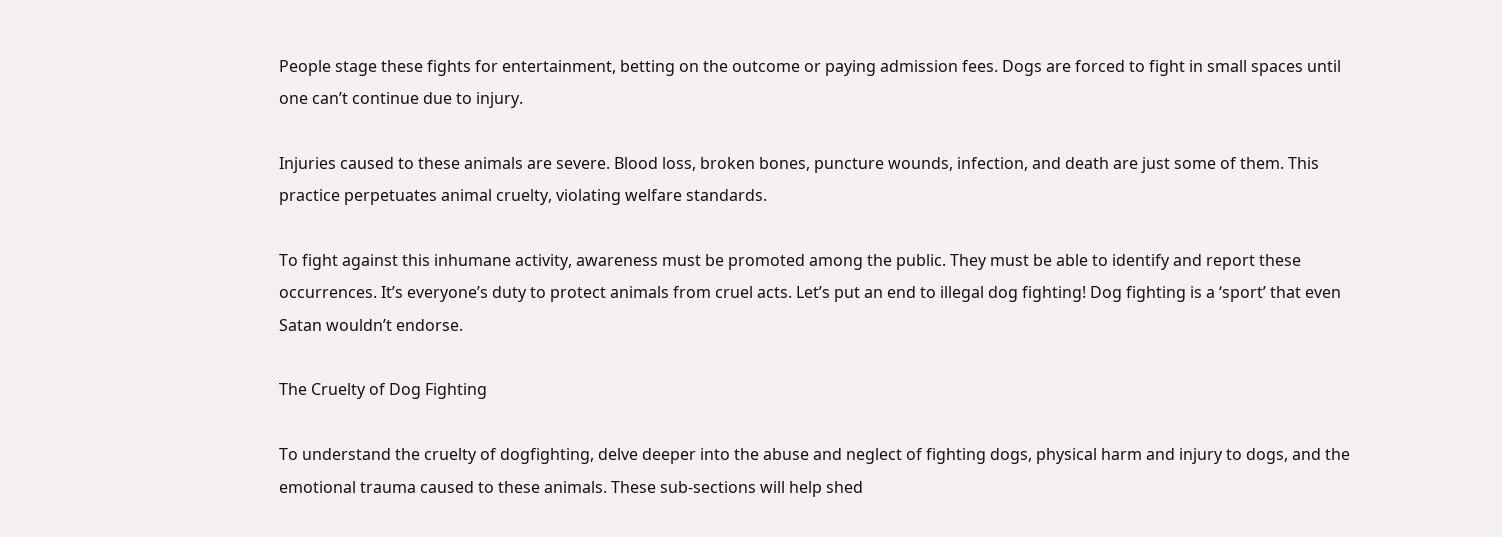People stage these fights for entertainment, betting on the outcome or paying admission fees. Dogs are forced to fight in small spaces until one can’t continue due to injury.

Injuries caused to these animals are severe. Blood loss, broken bones, puncture wounds, infection, and death are just some of them. This practice perpetuates animal cruelty, violating welfare standards.

To fight against this inhumane activity, awareness must be promoted among the public. They must be able to identify and report these occurrences. It’s everyone’s duty to protect animals from cruel acts. Let’s put an end to illegal dog fighting! Dog fighting is a ‘sport’ that even Satan wouldn’t endorse.

The Cruelty of Dog Fighting

To understand the cruelty of dogfighting, delve deeper into the abuse and neglect of fighting dogs, physical harm and injury to dogs, and the emotional trauma caused to these animals. These sub-sections will help shed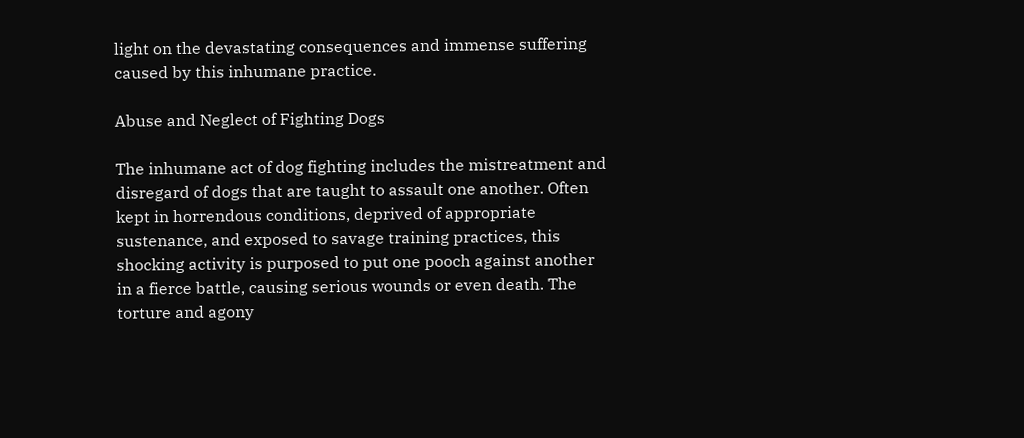light on the devastating consequences and immense suffering caused by this inhumane practice.

Abuse and Neglect of Fighting Dogs

The inhumane act of dog fighting includes the mistreatment and disregard of dogs that are taught to assault one another. Often kept in horrendous conditions, deprived of appropriate sustenance, and exposed to savage training practices, this shocking activity is purposed to put one pooch against another in a fierce battle, causing serious wounds or even death. The torture and agony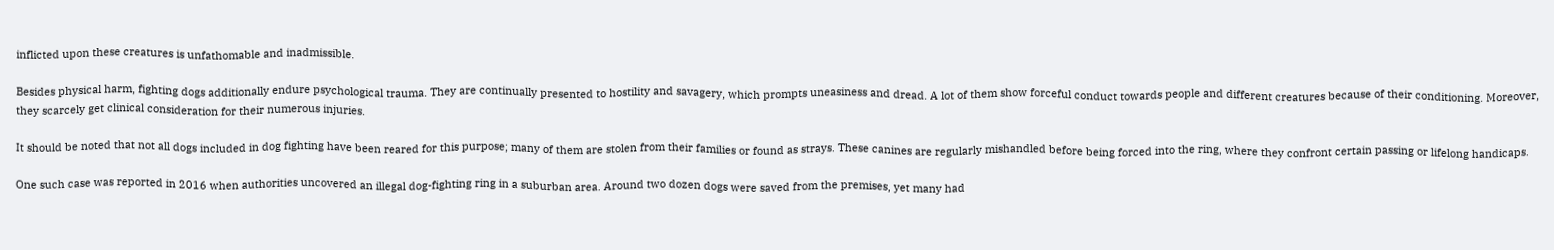inflicted upon these creatures is unfathomable and inadmissible.

Besides physical harm, fighting dogs additionally endure psychological trauma. They are continually presented to hostility and savagery, which prompts uneasiness and dread. A lot of them show forceful conduct towards people and different creatures because of their conditioning. Moreover, they scarcely get clinical consideration for their numerous injuries.

It should be noted that not all dogs included in dog fighting have been reared for this purpose; many of them are stolen from their families or found as strays. These canines are regularly mishandled before being forced into the ring, where they confront certain passing or lifelong handicaps.

One such case was reported in 2016 when authorities uncovered an illegal dog-fighting ring in a suburban area. Around two dozen dogs were saved from the premises, yet many had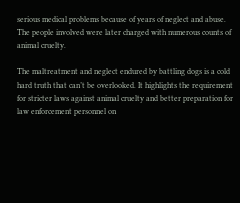serious medical problems because of years of neglect and abuse. The people involved were later charged with numerous counts of animal cruelty.

The maltreatment and neglect endured by battling dogs is a cold hard truth that can’t be overlooked. It highlights the requirement for stricter laws against animal cruelty and better preparation for law enforcement personnel on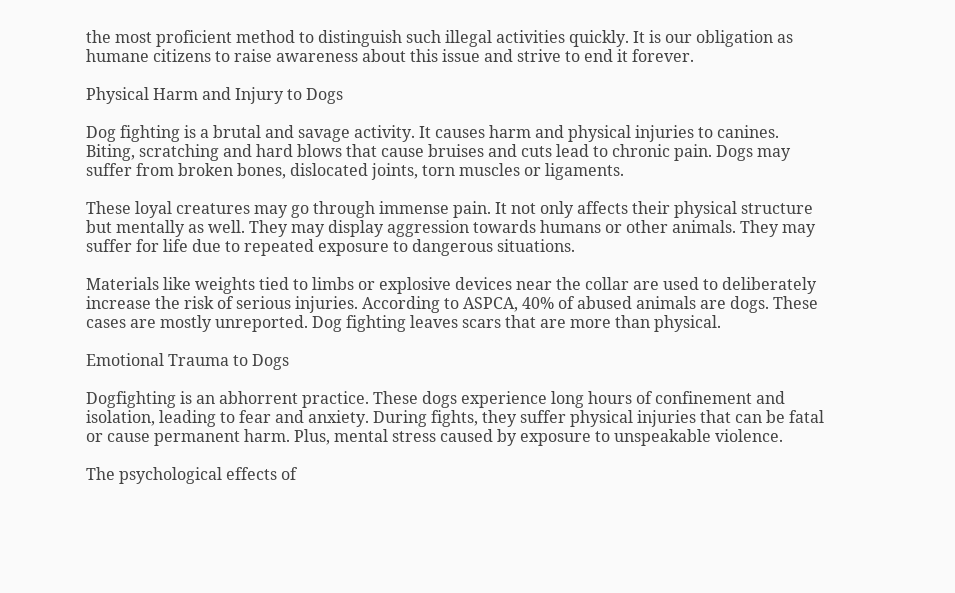the most proficient method to distinguish such illegal activities quickly. It is our obligation as humane citizens to raise awareness about this issue and strive to end it forever.

Physical Harm and Injury to Dogs

Dog fighting is a brutal and savage activity. It causes harm and physical injuries to canines. Biting, scratching and hard blows that cause bruises and cuts lead to chronic pain. Dogs may suffer from broken bones, dislocated joints, torn muscles or ligaments.

These loyal creatures may go through immense pain. It not only affects their physical structure but mentally as well. They may display aggression towards humans or other animals. They may suffer for life due to repeated exposure to dangerous situations.

Materials like weights tied to limbs or explosive devices near the collar are used to deliberately increase the risk of serious injuries. According to ASPCA, 40% of abused animals are dogs. These cases are mostly unreported. Dog fighting leaves scars that are more than physical.

Emotional Trauma to Dogs

Dogfighting is an abhorrent practice. These dogs experience long hours of confinement and isolation, leading to fear and anxiety. During fights, they suffer physical injuries that can be fatal or cause permanent harm. Plus, mental stress caused by exposure to unspeakable violence.

The psychological effects of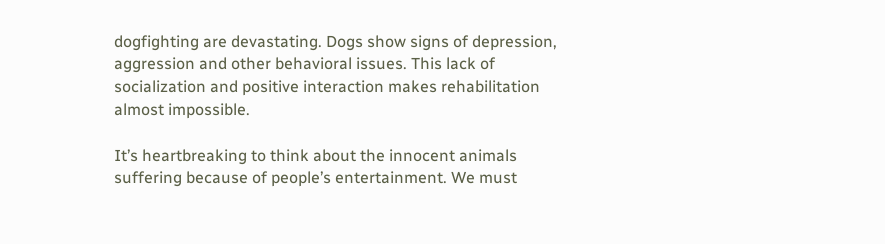dogfighting are devastating. Dogs show signs of depression, aggression and other behavioral issues. This lack of socialization and positive interaction makes rehabilitation almost impossible.

It’s heartbreaking to think about the innocent animals suffering because of people’s entertainment. We must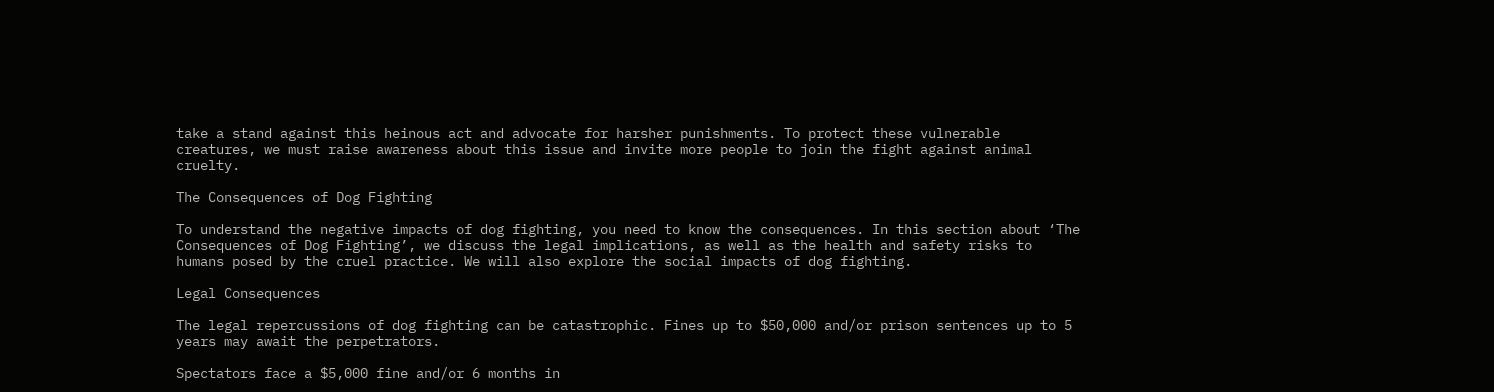take a stand against this heinous act and advocate for harsher punishments. To protect these vulnerable creatures, we must raise awareness about this issue and invite more people to join the fight against animal cruelty.

The Consequences of Dog Fighting

To understand the negative impacts of dog fighting, you need to know the consequences. In this section about ‘The Consequences of Dog Fighting’, we discuss the legal implications, as well as the health and safety risks to humans posed by the cruel practice. We will also explore the social impacts of dog fighting.

Legal Consequences

The legal repercussions of dog fighting can be catastrophic. Fines up to $50,000 and/or prison sentences up to 5 years may await the perpetrators.

Spectators face a $5,000 fine and/or 6 months in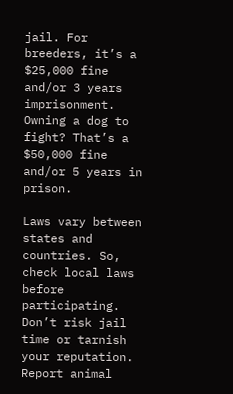jail. For breeders, it’s a $25,000 fine and/or 3 years imprisonment. Owning a dog to fight? That’s a $50,000 fine and/or 5 years in prison.

Laws vary between states and countries. So, check local laws before participating. Don’t risk jail time or tarnish your reputation. Report animal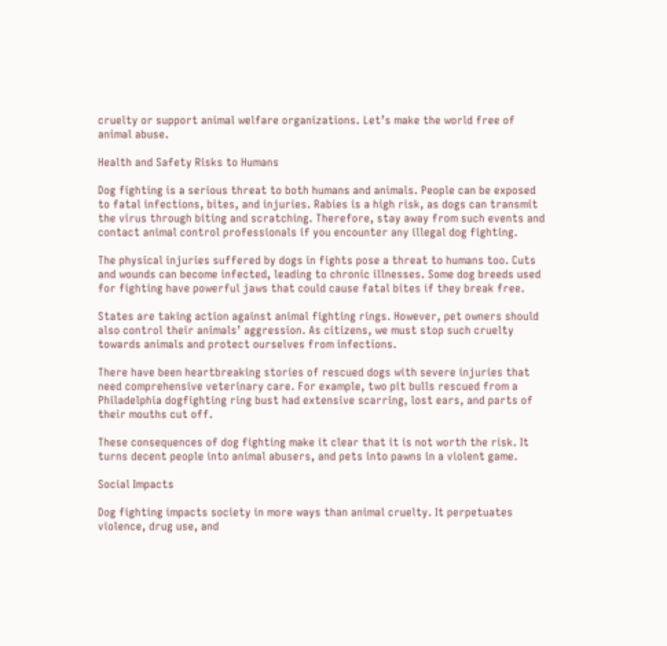cruelty or support animal welfare organizations. Let’s make the world free of animal abuse.

Health and Safety Risks to Humans

Dog fighting is a serious threat to both humans and animals. People can be exposed to fatal infections, bites, and injuries. Rabies is a high risk, as dogs can transmit the virus through biting and scratching. Therefore, stay away from such events and contact animal control professionals if you encounter any illegal dog fighting.

The physical injuries suffered by dogs in fights pose a threat to humans too. Cuts and wounds can become infected, leading to chronic illnesses. Some dog breeds used for fighting have powerful jaws that could cause fatal bites if they break free.

States are taking action against animal fighting rings. However, pet owners should also control their animals’ aggression. As citizens, we must stop such cruelty towards animals and protect ourselves from infections.

There have been heartbreaking stories of rescued dogs with severe injuries that need comprehensive veterinary care. For example, two pit bulls rescued from a Philadelphia dogfighting ring bust had extensive scarring, lost ears, and parts of their mouths cut off.

These consequences of dog fighting make it clear that it is not worth the risk. It turns decent people into animal abusers, and pets into pawns in a violent game.

Social Impacts

Dog fighting impacts society in more ways than animal cruelty. It perpetuates violence, drug use, and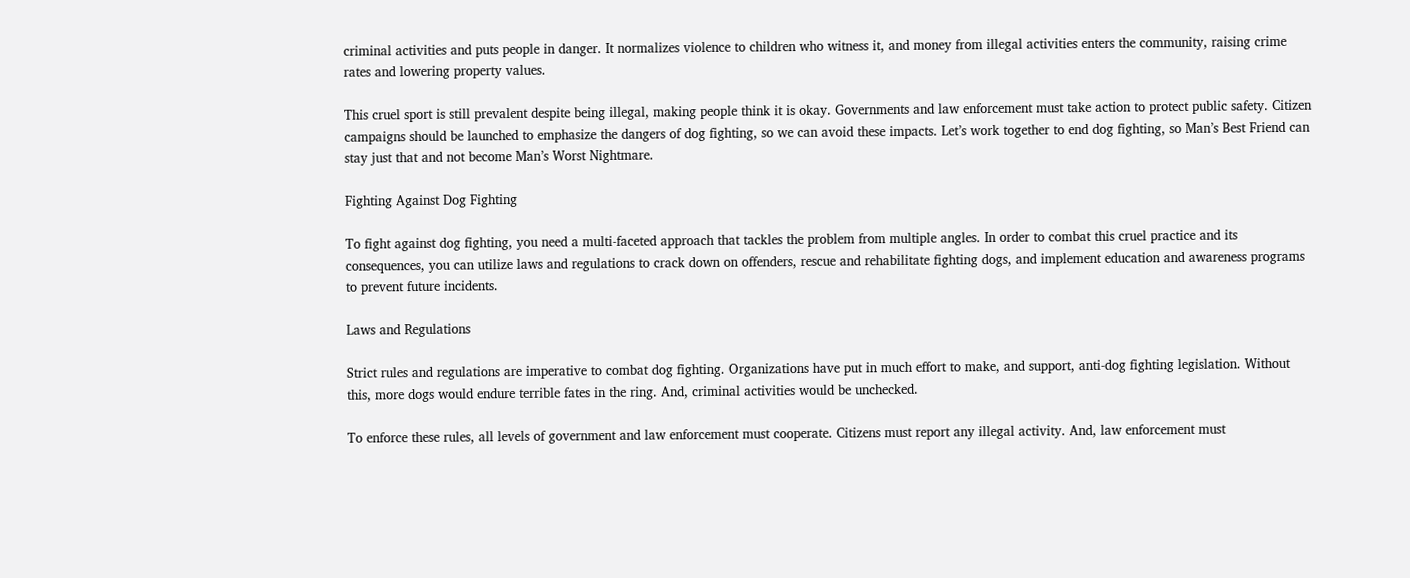criminal activities and puts people in danger. It normalizes violence to children who witness it, and money from illegal activities enters the community, raising crime rates and lowering property values.

This cruel sport is still prevalent despite being illegal, making people think it is okay. Governments and law enforcement must take action to protect public safety. Citizen campaigns should be launched to emphasize the dangers of dog fighting, so we can avoid these impacts. Let’s work together to end dog fighting, so Man’s Best Friend can stay just that and not become Man’s Worst Nightmare.

Fighting Against Dog Fighting

To fight against dog fighting, you need a multi-faceted approach that tackles the problem from multiple angles. In order to combat this cruel practice and its consequences, you can utilize laws and regulations to crack down on offenders, rescue and rehabilitate fighting dogs, and implement education and awareness programs to prevent future incidents.

Laws and Regulations

Strict rules and regulations are imperative to combat dog fighting. Organizations have put in much effort to make, and support, anti-dog fighting legislation. Without this, more dogs would endure terrible fates in the ring. And, criminal activities would be unchecked.

To enforce these rules, all levels of government and law enforcement must cooperate. Citizens must report any illegal activity. And, law enforcement must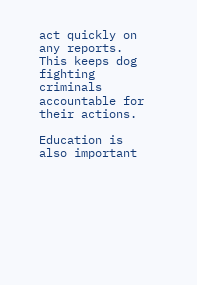act quickly on any reports. This keeps dog fighting criminals accountable for their actions.

Education is also important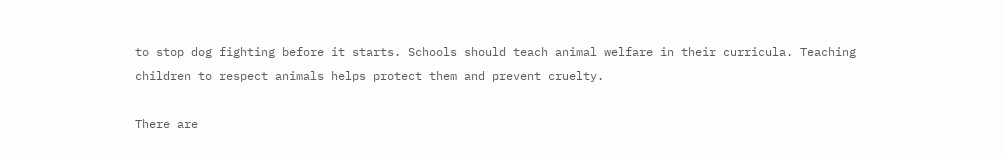to stop dog fighting before it starts. Schools should teach animal welfare in their curricula. Teaching children to respect animals helps protect them and prevent cruelty.

There are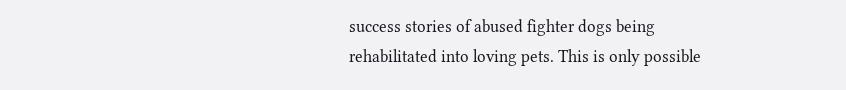success stories of abused fighter dogs being rehabilitated into loving pets. This is only possible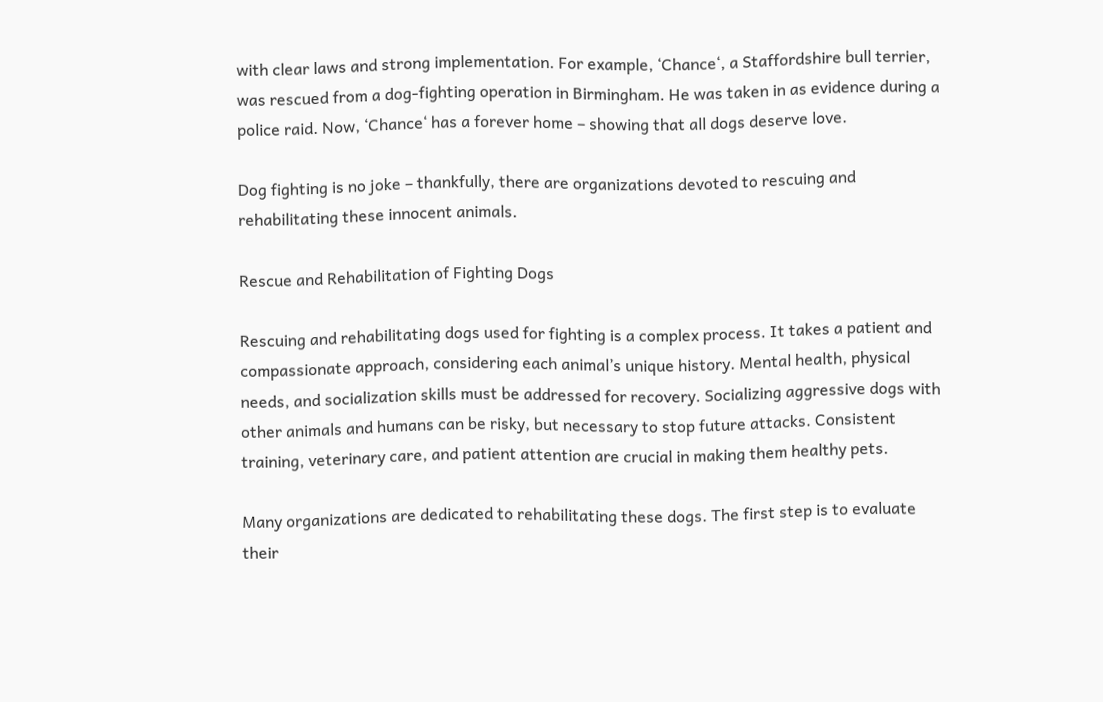with clear laws and strong implementation. For example, ‘Chance‘, a Staffordshire bull terrier, was rescued from a dog-fighting operation in Birmingham. He was taken in as evidence during a police raid. Now, ‘Chance‘ has a forever home – showing that all dogs deserve love.

Dog fighting is no joke – thankfully, there are organizations devoted to rescuing and rehabilitating these innocent animals.

Rescue and Rehabilitation of Fighting Dogs

Rescuing and rehabilitating dogs used for fighting is a complex process. It takes a patient and compassionate approach, considering each animal’s unique history. Mental health, physical needs, and socialization skills must be addressed for recovery. Socializing aggressive dogs with other animals and humans can be risky, but necessary to stop future attacks. Consistent training, veterinary care, and patient attention are crucial in making them healthy pets.

Many organizations are dedicated to rehabilitating these dogs. The first step is to evaluate their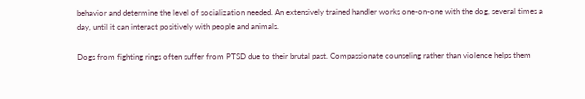behavior and determine the level of socialization needed. An extensively trained handler works one-on-one with the dog, several times a day, until it can interact positively with people and animals.

Dogs from fighting rings often suffer from PTSD due to their brutal past. Compassionate counseling rather than violence helps them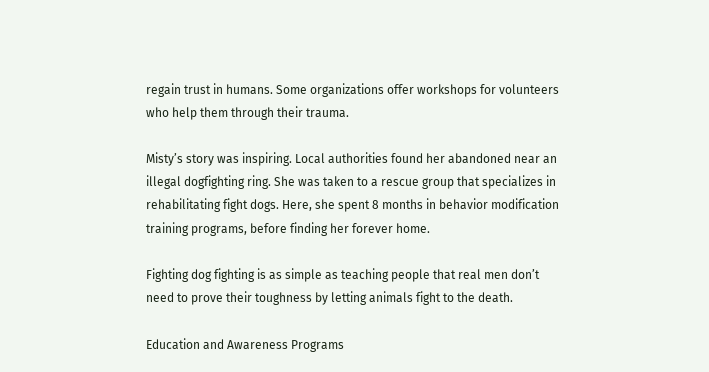regain trust in humans. Some organizations offer workshops for volunteers who help them through their trauma.

Misty’s story was inspiring. Local authorities found her abandoned near an illegal dogfighting ring. She was taken to a rescue group that specializes in rehabilitating fight dogs. Here, she spent 8 months in behavior modification training programs, before finding her forever home.

Fighting dog fighting is as simple as teaching people that real men don’t need to prove their toughness by letting animals fight to the death.

Education and Awareness Programs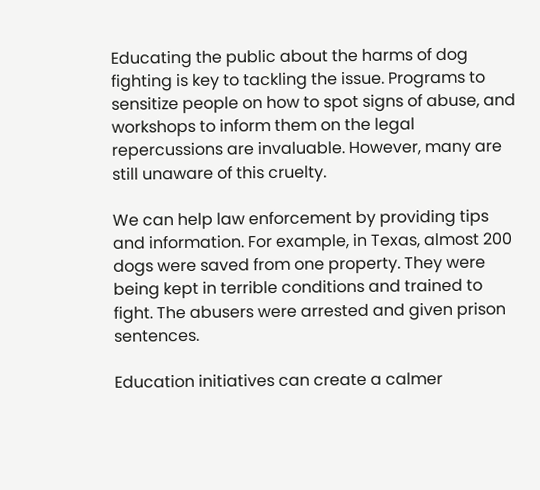Educating the public about the harms of dog fighting is key to tackling the issue. Programs to sensitize people on how to spot signs of abuse, and workshops to inform them on the legal repercussions are invaluable. However, many are still unaware of this cruelty.

We can help law enforcement by providing tips and information. For example, in Texas, almost 200 dogs were saved from one property. They were being kept in terrible conditions and trained to fight. The abusers were arrested and given prison sentences.

Education initiatives can create a calmer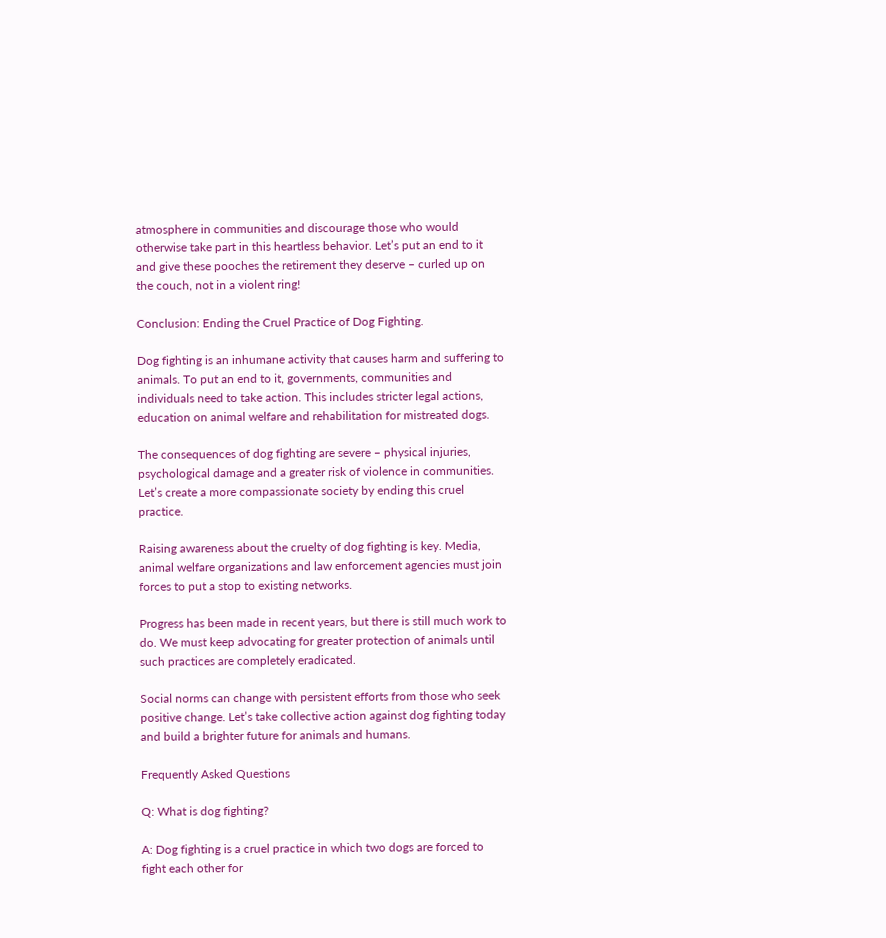atmosphere in communities and discourage those who would otherwise take part in this heartless behavior. Let’s put an end to it and give these pooches the retirement they deserve – curled up on the couch, not in a violent ring!

Conclusion: Ending the Cruel Practice of Dog Fighting.

Dog fighting is an inhumane activity that causes harm and suffering to animals. To put an end to it, governments, communities and individuals need to take action. This includes stricter legal actions, education on animal welfare and rehabilitation for mistreated dogs.

The consequences of dog fighting are severe – physical injuries, psychological damage and a greater risk of violence in communities. Let’s create a more compassionate society by ending this cruel practice.

Raising awareness about the cruelty of dog fighting is key. Media, animal welfare organizations and law enforcement agencies must join forces to put a stop to existing networks.

Progress has been made in recent years, but there is still much work to do. We must keep advocating for greater protection of animals until such practices are completely eradicated.

Social norms can change with persistent efforts from those who seek positive change. Let’s take collective action against dog fighting today and build a brighter future for animals and humans.

Frequently Asked Questions

Q: What is dog fighting?

A: Dog fighting is a cruel practice in which two dogs are forced to fight each other for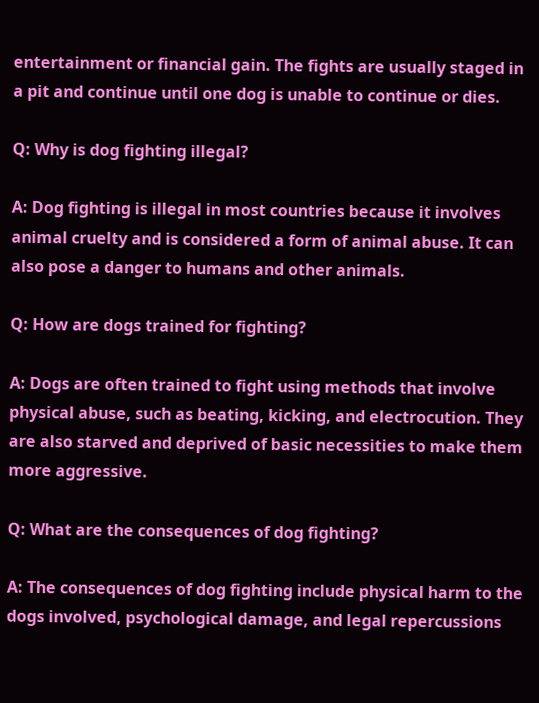entertainment or financial gain. The fights are usually staged in a pit and continue until one dog is unable to continue or dies.

Q: Why is dog fighting illegal?

A: Dog fighting is illegal in most countries because it involves animal cruelty and is considered a form of animal abuse. It can also pose a danger to humans and other animals.

Q: How are dogs trained for fighting?

A: Dogs are often trained to fight using methods that involve physical abuse, such as beating, kicking, and electrocution. They are also starved and deprived of basic necessities to make them more aggressive.

Q: What are the consequences of dog fighting?

A: The consequences of dog fighting include physical harm to the dogs involved, psychological damage, and legal repercussions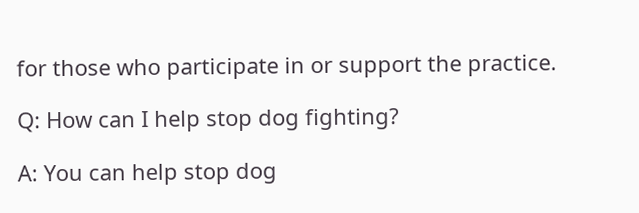for those who participate in or support the practice.

Q: How can I help stop dog fighting?

A: You can help stop dog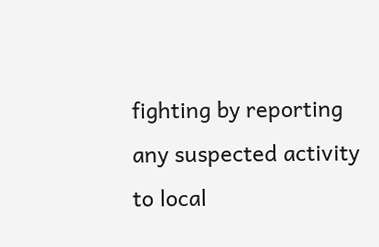fighting by reporting any suspected activity to local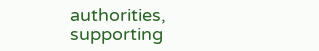authorities, supporting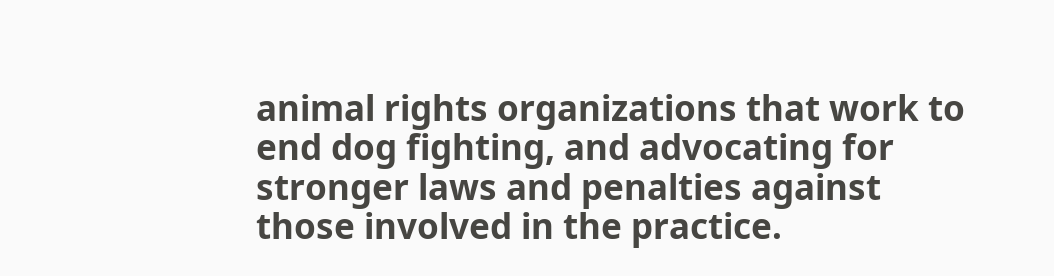animal rights organizations that work to end dog fighting, and advocating for stronger laws and penalties against those involved in the practice.